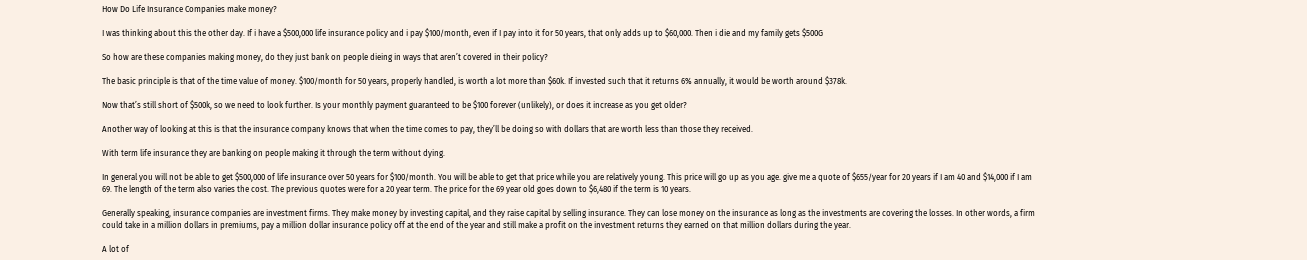How Do Life Insurance Companies make money?

I was thinking about this the other day. If i have a $500,000 life insurance policy and i pay $100/month, even if I pay into it for 50 years, that only adds up to $60,000. Then i die and my family gets $500G

So how are these companies making money, do they just bank on people dieing in ways that aren’t covered in their policy?

The basic principle is that of the time value of money. $100/month for 50 years, properly handled, is worth a lot more than $60k. If invested such that it returns 6% annually, it would be worth around $378k.

Now that’s still short of $500k, so we need to look further. Is your monthly payment guaranteed to be $100 forever (unlikely), or does it increase as you get older?

Another way of looking at this is that the insurance company knows that when the time comes to pay, they’ll be doing so with dollars that are worth less than those they received.

With term life insurance they are banking on people making it through the term without dying.

In general you will not be able to get $500,000 of life insurance over 50 years for $100/month. You will be able to get that price while you are relatively young. This price will go up as you age. give me a quote of $655/year for 20 years if I am 40 and $14,000 if I am 69. The length of the term also varies the cost. The previous quotes were for a 20 year term. The price for the 69 year old goes down to $6,480 if the term is 10 years.

Generally speaking, insurance companies are investment firms. They make money by investing capital, and they raise capital by selling insurance. They can lose money on the insurance as long as the investments are covering the losses. In other words, a firm could take in a million dollars in premiums, pay a million dollar insurance policy off at the end of the year and still make a profit on the investment returns they earned on that million dollars during the year.

A lot of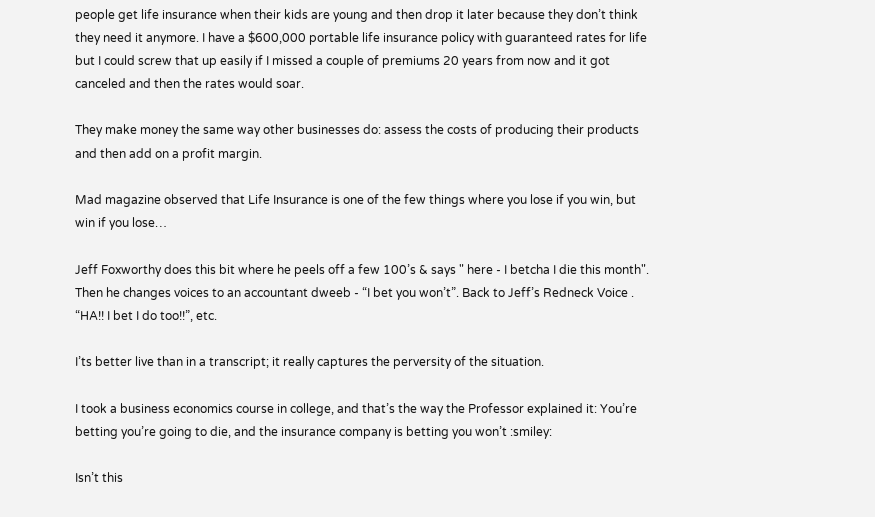people get life insurance when their kids are young and then drop it later because they don’t think they need it anymore. I have a $600,000 portable life insurance policy with guaranteed rates for life but I could screw that up easily if I missed a couple of premiums 20 years from now and it got canceled and then the rates would soar.

They make money the same way other businesses do: assess the costs of producing their products and then add on a profit margin.

Mad magazine observed that Life Insurance is one of the few things where you lose if you win, but win if you lose…

Jeff Foxworthy does this bit where he peels off a few 100’s & says " here - I betcha I die this month". Then he changes voices to an accountant dweeb - “I bet you won’t”. Back to Jeff’s Redneck Voice . “HA!! I bet I do too!!”, etc.

I’ts better live than in a transcript; it really captures the perversity of the situation.

I took a business economics course in college, and that’s the way the Professor explained it: You’re betting you’re going to die, and the insurance company is betting you won’t :smiley:

Isn’t this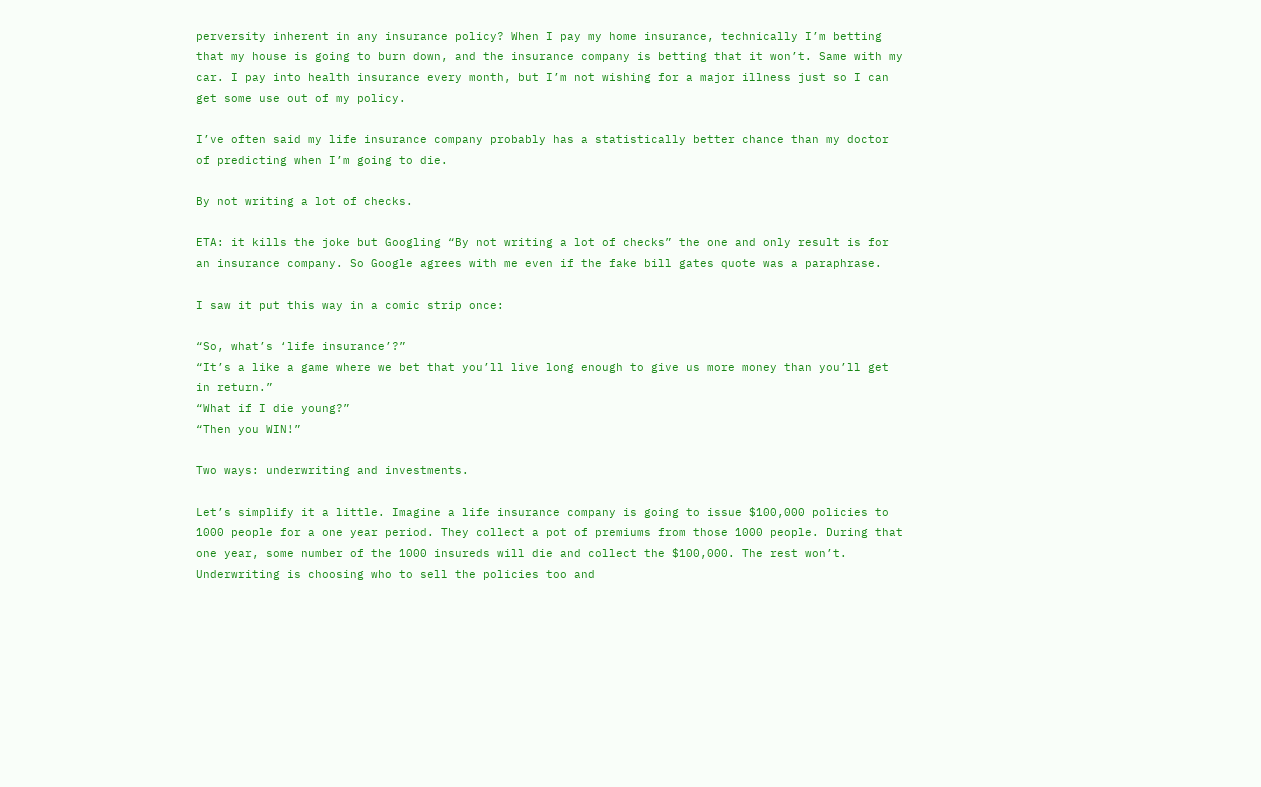perversity inherent in any insurance policy? When I pay my home insurance, technically I’m betting that my house is going to burn down, and the insurance company is betting that it won’t. Same with my car. I pay into health insurance every month, but I’m not wishing for a major illness just so I can get some use out of my policy.

I’ve often said my life insurance company probably has a statistically better chance than my doctor of predicting when I’m going to die.

By not writing a lot of checks.

ETA: it kills the joke but Googling “By not writing a lot of checks” the one and only result is for an insurance company. So Google agrees with me even if the fake bill gates quote was a paraphrase.

I saw it put this way in a comic strip once:

“So, what’s ‘life insurance’?”
“It’s a like a game where we bet that you’ll live long enough to give us more money than you’ll get in return.”
“What if I die young?”
“Then you WIN!”

Two ways: underwriting and investments.

Let’s simplify it a little. Imagine a life insurance company is going to issue $100,000 policies to 1000 people for a one year period. They collect a pot of premiums from those 1000 people. During that one year, some number of the 1000 insureds will die and collect the $100,000. The rest won’t. Underwriting is choosing who to sell the policies too and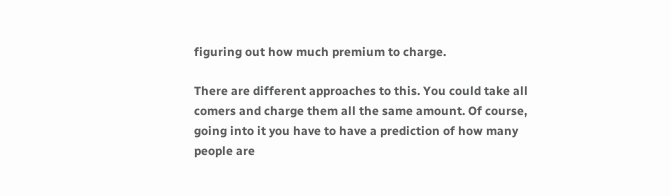figuring out how much premium to charge.

There are different approaches to this. You could take all comers and charge them all the same amount. Of course, going into it you have to have a prediction of how many people are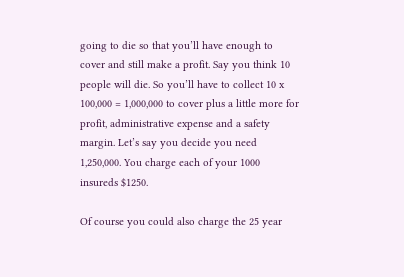going to die so that you’ll have enough to cover and still make a profit. Say you think 10 people will die. So you’ll have to collect 10 x 100,000 = 1,000,000 to cover plus a little more for profit, administrative expense and a safety margin. Let’s say you decide you need 1,250,000. You charge each of your 1000 insureds $1250.

Of course you could also charge the 25 year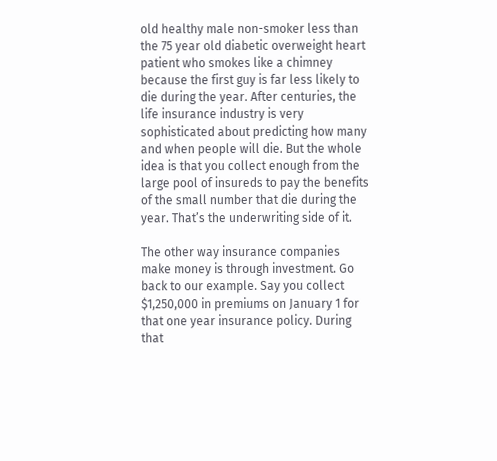old healthy male non-smoker less than the 75 year old diabetic overweight heart patient who smokes like a chimney because the first guy is far less likely to die during the year. After centuries, the life insurance industry is very sophisticated about predicting how many and when people will die. But the whole idea is that you collect enough from the large pool of insureds to pay the benefits of the small number that die during the year. That’s the underwriting side of it.

The other way insurance companies make money is through investment. Go back to our example. Say you collect $1,250,000 in premiums on January 1 for that one year insurance policy. During that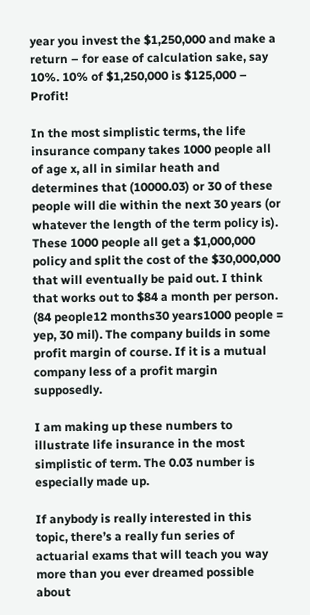year you invest the $1,250,000 and make a return – for ease of calculation sake, say 10%. 10% of $1,250,000 is $125,000 – Profit!

In the most simplistic terms, the life insurance company takes 1000 people all of age x, all in similar heath and determines that (10000.03) or 30 of these people will die within the next 30 years (or whatever the length of the term policy is). These 1000 people all get a $1,000,000 policy and split the cost of the $30,000,000 that will eventually be paid out. I think that works out to $84 a month per person. (84 people12 months30 years1000 people = yep, 30 mil). The company builds in some profit margin of course. If it is a mutual company less of a profit margin supposedly.

I am making up these numbers to illustrate life insurance in the most simplistic of term. The 0.03 number is especially made up.

If anybody is really interested in this topic, there’s a really fun series of actuarial exams that will teach you way more than you ever dreamed possible about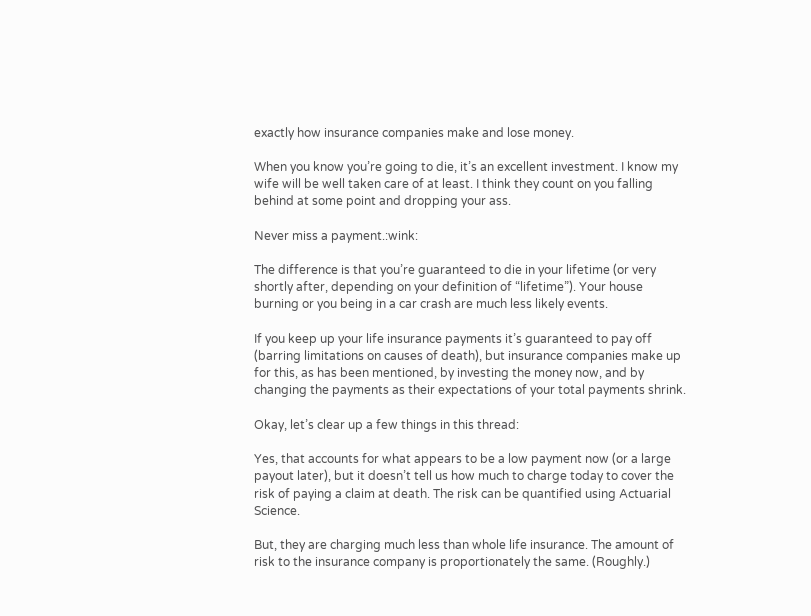exactly how insurance companies make and lose money.

When you know you’re going to die, it’s an excellent investment. I know my wife will be well taken care of at least. I think they count on you falling behind at some point and dropping your ass.

Never miss a payment.:wink:

The difference is that you’re guaranteed to die in your lifetime (or very shortly after, depending on your definition of “lifetime”). Your house burning or you being in a car crash are much less likely events.

If you keep up your life insurance payments it’s guaranteed to pay off (barring limitations on causes of death), but insurance companies make up for this, as has been mentioned, by investing the money now, and by changing the payments as their expectations of your total payments shrink.

Okay, let’s clear up a few things in this thread:

Yes, that accounts for what appears to be a low payment now (or a large payout later), but it doesn’t tell us how much to charge today to cover the risk of paying a claim at death. The risk can be quantified using Actuarial Science.

But, they are charging much less than whole life insurance. The amount of risk to the insurance company is proportionately the same. (Roughly.)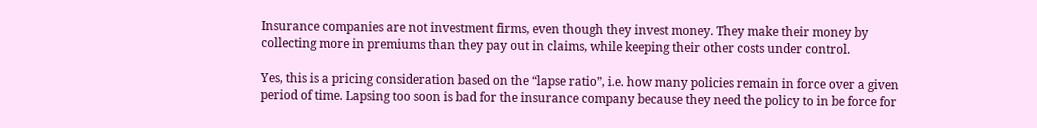Insurance companies are not investment firms, even though they invest money. They make their money by collecting more in premiums than they pay out in claims, while keeping their other costs under control.

Yes, this is a pricing consideration based on the “lapse ratio”, i.e. how many policies remain in force over a given period of time. Lapsing too soon is bad for the insurance company because they need the policy to in be force for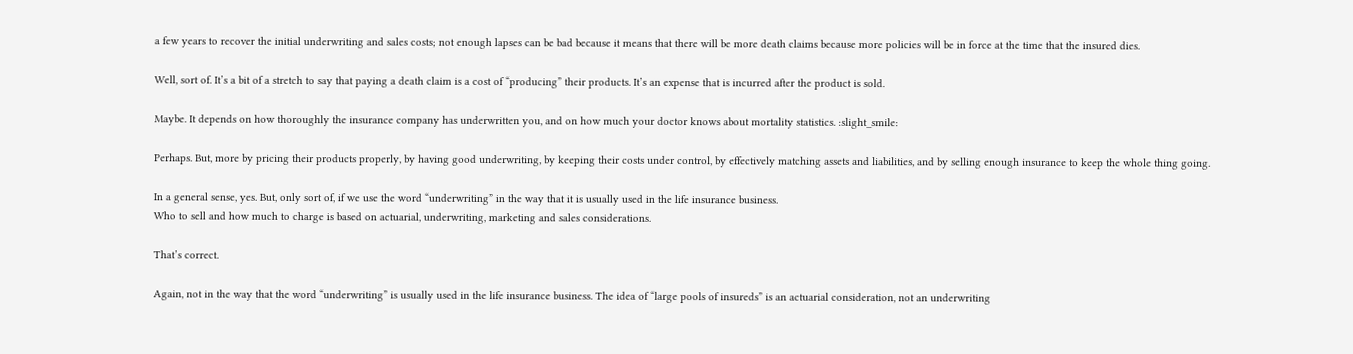a few years to recover the initial underwriting and sales costs; not enough lapses can be bad because it means that there will be more death claims because more policies will be in force at the time that the insured dies.

Well, sort of. It’s a bit of a stretch to say that paying a death claim is a cost of “producing” their products. It’s an expense that is incurred after the product is sold.

Maybe. It depends on how thoroughly the insurance company has underwritten you, and on how much your doctor knows about mortality statistics. :slight_smile:

Perhaps. But, more by pricing their products properly, by having good underwriting, by keeping their costs under control, by effectively matching assets and liabilities, and by selling enough insurance to keep the whole thing going.

In a general sense, yes. But, only sort of, if we use the word “underwriting” in the way that it is usually used in the life insurance business.
Who to sell and how much to charge is based on actuarial, underwriting, marketing and sales considerations.

That’s correct.

Again, not in the way that the word “underwriting” is usually used in the life insurance business. The idea of “large pools of insureds” is an actuarial consideration, not an underwriting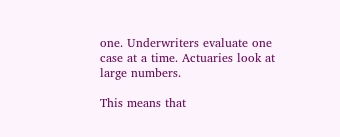one. Underwriters evaluate one case at a time. Actuaries look at large numbers.

This means that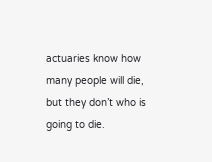actuaries know how many people will die, but they don’t who is going to die.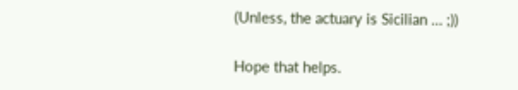(Unless, the actuary is Sicilian … ;))

Hope that helps.